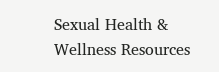Sexual Health & Wellness Resources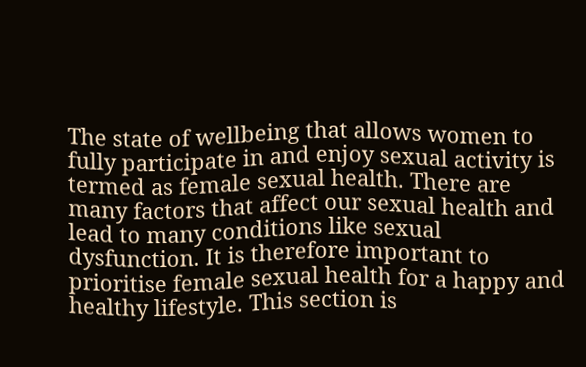The state of wellbeing that allows women to fully participate in and enjoy sexual activity is termed as female sexual health. There are many factors that affect our sexual health and lead to many conditions like sexual dysfunction. It is therefore important to prioritise female sexual health for a happy and healthy lifestyle. This section is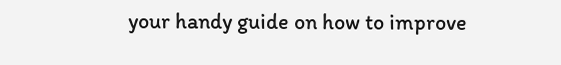your handy guide on how to improve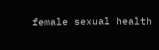female sexual health